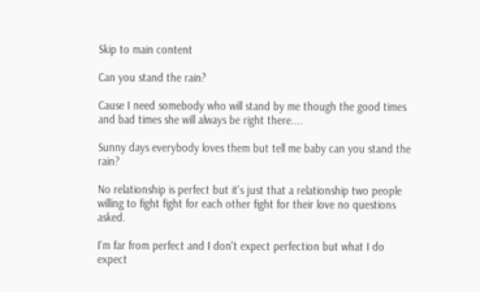Skip to main content

Can you stand the rain?

Cause I need somebody who will stand by me though the good times and bad times she will always be right there....

Sunny days everybody loves them but tell me baby can you stand the rain?

No relationship is perfect but it's just that a relationship two people willing to fight fight for each other fight for their love no questions asked.

I'm far from perfect and I don't expect perfection but what I do expect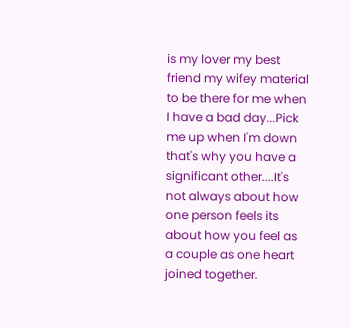is my lover my best friend my wifey material to be there for me when I have a bad day...Pick me up when I'm down that's why you have a significant other....It's not always about how one person feels its about how you feel as a couple as one heart joined together.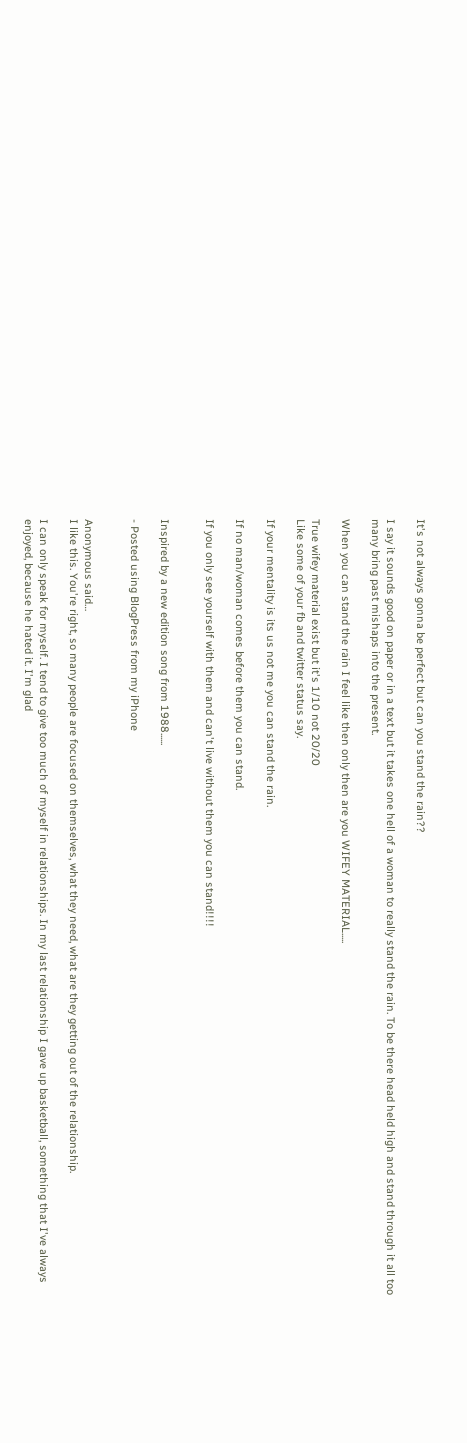It's not always gonna be perfect but can you stand the rain??

I say it sounds good on paper or in a text but it takes one hell of a woman to really stand the rain. To be there head held high and stand through it all too many bring past mishaps into the present.

When you can stand the rain I feel like then only then are you WIFEY MATERIAL.....

True wifey material exist but it's 1/10 not 20/20
Like some of your fb and twitter status say.

If your mentality is its us not me you can stand the rain.

If no man/woman comes before them you can stand.

If you only see yourself with them and can't live without them you can stand!!!!


Inspired by a new edition song from 1988......

- Posted using BlogPress from my iPhone


Anonymous said…
I like this. You're right, so many people are focused on themselves, what they need, what are they getting out of the relationship.

I can only speak for myself. I tend to give too much of myself in relationships. In my last relationship I gave up basketball, something that I've always enjoyed, because he hated it. I'm glad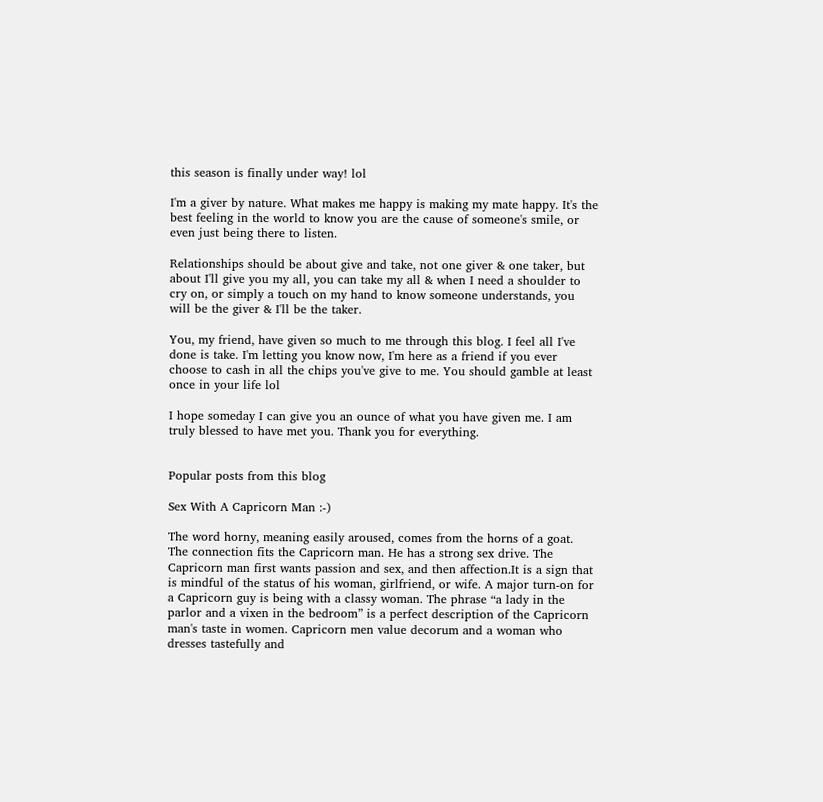this season is finally under way! lol

I'm a giver by nature. What makes me happy is making my mate happy. It's the best feeling in the world to know you are the cause of someone's smile, or even just being there to listen.

Relationships should be about give and take, not one giver & one taker, but about I'll give you my all, you can take my all & when I need a shoulder to cry on, or simply a touch on my hand to know someone understands, you will be the giver & I'll be the taker.

You, my friend, have given so much to me through this blog. I feel all I've done is take. I'm letting you know now, I'm here as a friend if you ever choose to cash in all the chips you've give to me. You should gamble at least once in your life lol

I hope someday I can give you an ounce of what you have given me. I am truly blessed to have met you. Thank you for everything.


Popular posts from this blog

Sex With A Capricorn Man :-)

The word horny, meaning easily aroused, comes from the horns of a goat. The connection fits the Capricorn man. He has a strong sex drive. The Capricorn man first wants passion and sex, and then affection.It is a sign that is mindful of the status of his woman, girlfriend, or wife. A major turn-on for a Capricorn guy is being with a classy woman. The phrase “a lady in the parlor and a vixen in the bedroom” is a perfect description of the Capricorn man's taste in women. Capricorn men value decorum and a woman who dresses tastefully and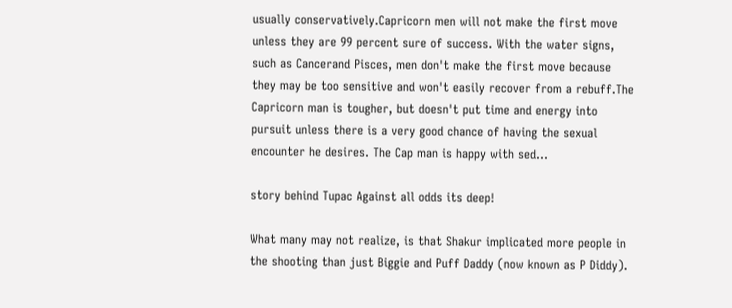usually conservatively.Capricorn men will not make the first move unless they are 99 percent sure of success. With the water signs, such as Cancerand Pisces, men don't make the first move because they may be too sensitive and won't easily recover from a rebuff.The Capricorn man is tougher, but doesn't put time and energy into pursuit unless there is a very good chance of having the sexual encounter he desires. The Cap man is happy with sed…

story behind Tupac Against all odds its deep!

What many may not realize, is that Shakur implicated more people in the shooting than just Biggie and Puff Daddy (now known as P Diddy).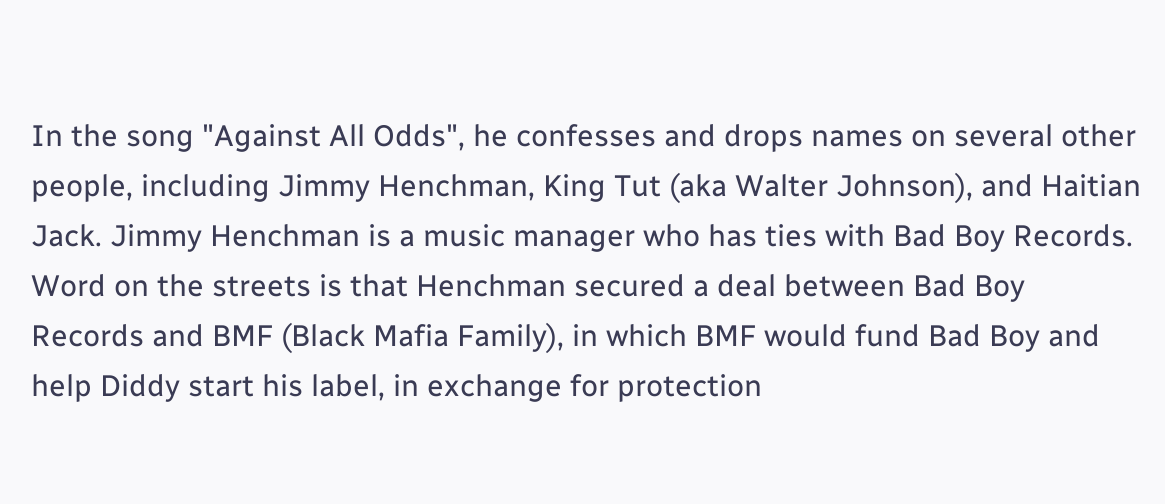In the song "Against All Odds", he confesses and drops names on several other people, including Jimmy Henchman, King Tut (aka Walter Johnson), and Haitian Jack. Jimmy Henchman is a music manager who has ties with Bad Boy Records. Word on the streets is that Henchman secured a deal between Bad Boy Records and BMF (Black Mafia Family), in which BMF would fund Bad Boy and help Diddy start his label, in exchange for protection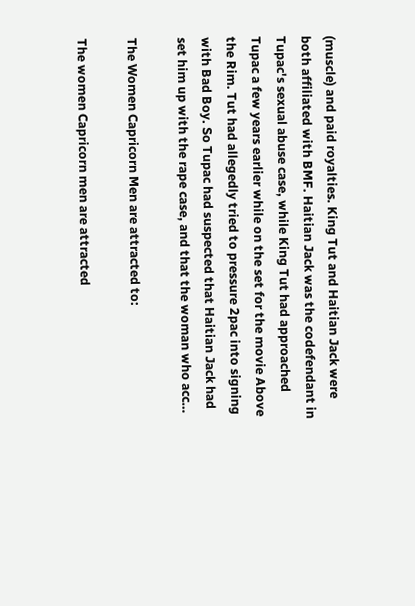(muscle) and paid royalties. King Tut and Haitian Jack were both affiliated with BMF. Haitian Jack was the codefendant in Tupac's sexual abuse case, while King Tut had approached Tupac a few years earlier while on the set for the movie Above the Rim. Tut had allegedly tried to pressure 2pac into signing with Bad Boy. So Tupac had suspected that Haitian Jack had set him up with the rape case, and that the woman who acc…

The Women Capricorn Men are attracted to:

The women Capricorn men are attracted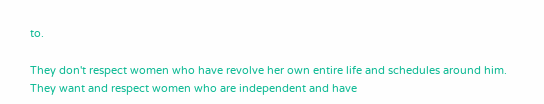to.

They don't respect women who have revolve her own entire life and schedules around him. They want and respect women who are independent and have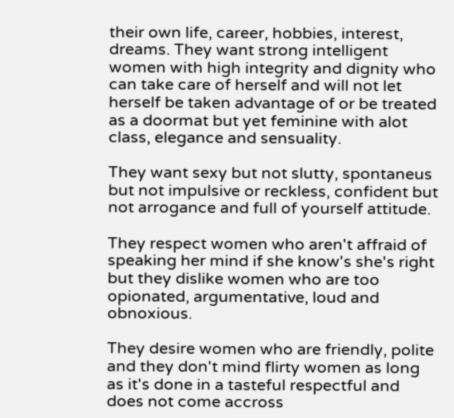their own life, career, hobbies, interest, dreams. They want strong intelligent women with high integrity and dignity who can take care of herself and will not let herself be taken advantage of or be treated as a doormat but yet feminine with alot class, elegance and sensuality.

They want sexy but not slutty, spontaneus but not impulsive or reckless, confident but not arrogance and full of yourself attitude.

They respect women who aren't affraid of speaking her mind if she know's she's right but they dislike women who are too opionated, argumentative, loud and obnoxious.

They desire women who are friendly, polite and they don't mind flirty women as long as it's done in a tasteful respectful and does not come accross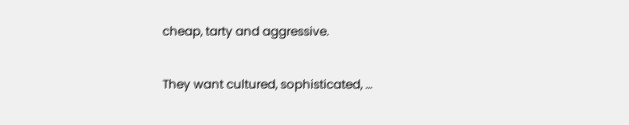cheap, tarty and aggressive.

They want cultured, sophisticated, …